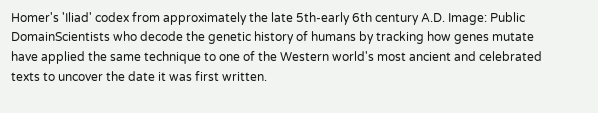Homer's 'Iliad' codex from approximately the late 5th-early 6th century A.D. Image: Public DomainScientists who decode the genetic history of humans by tracking how genes mutate have applied the same technique to one of the Western world's most ancient and celebrated texts to uncover the date it was first written.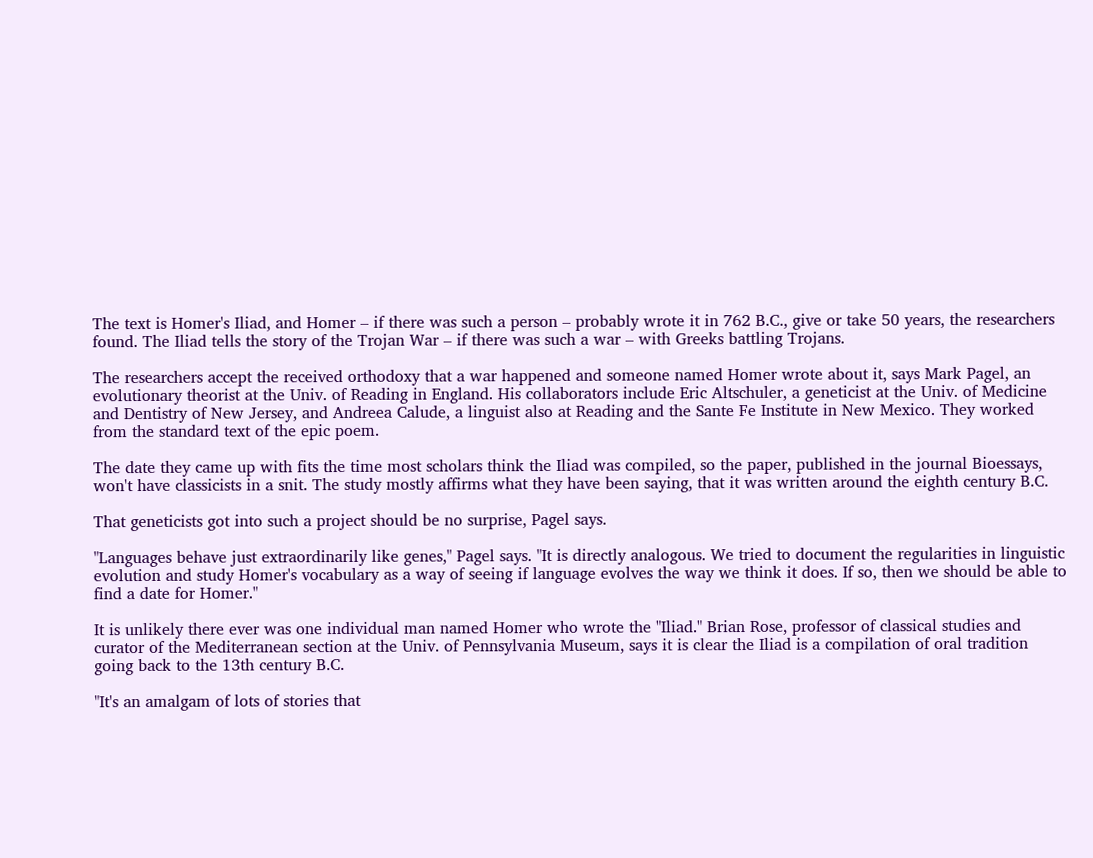The text is Homer's Iliad, and Homer – if there was such a person – probably wrote it in 762 B.C., give or take 50 years, the researchers found. The Iliad tells the story of the Trojan War – if there was such a war – with Greeks battling Trojans.

The researchers accept the received orthodoxy that a war happened and someone named Homer wrote about it, says Mark Pagel, an evolutionary theorist at the Univ. of Reading in England. His collaborators include Eric Altschuler, a geneticist at the Univ. of Medicine and Dentistry of New Jersey, and Andreea Calude, a linguist also at Reading and the Sante Fe Institute in New Mexico. They worked from the standard text of the epic poem.

The date they came up with fits the time most scholars think the Iliad was compiled, so the paper, published in the journal Bioessays, won't have classicists in a snit. The study mostly affirms what they have been saying, that it was written around the eighth century B.C.

That geneticists got into such a project should be no surprise, Pagel says.

"Languages behave just extraordinarily like genes," Pagel says. "It is directly analogous. We tried to document the regularities in linguistic evolution and study Homer's vocabulary as a way of seeing if language evolves the way we think it does. If so, then we should be able to find a date for Homer."

It is unlikely there ever was one individual man named Homer who wrote the "Iliad." Brian Rose, professor of classical studies and curator of the Mediterranean section at the Univ. of Pennsylvania Museum, says it is clear the Iliad is a compilation of oral tradition going back to the 13th century B.C.

"It's an amalgam of lots of stories that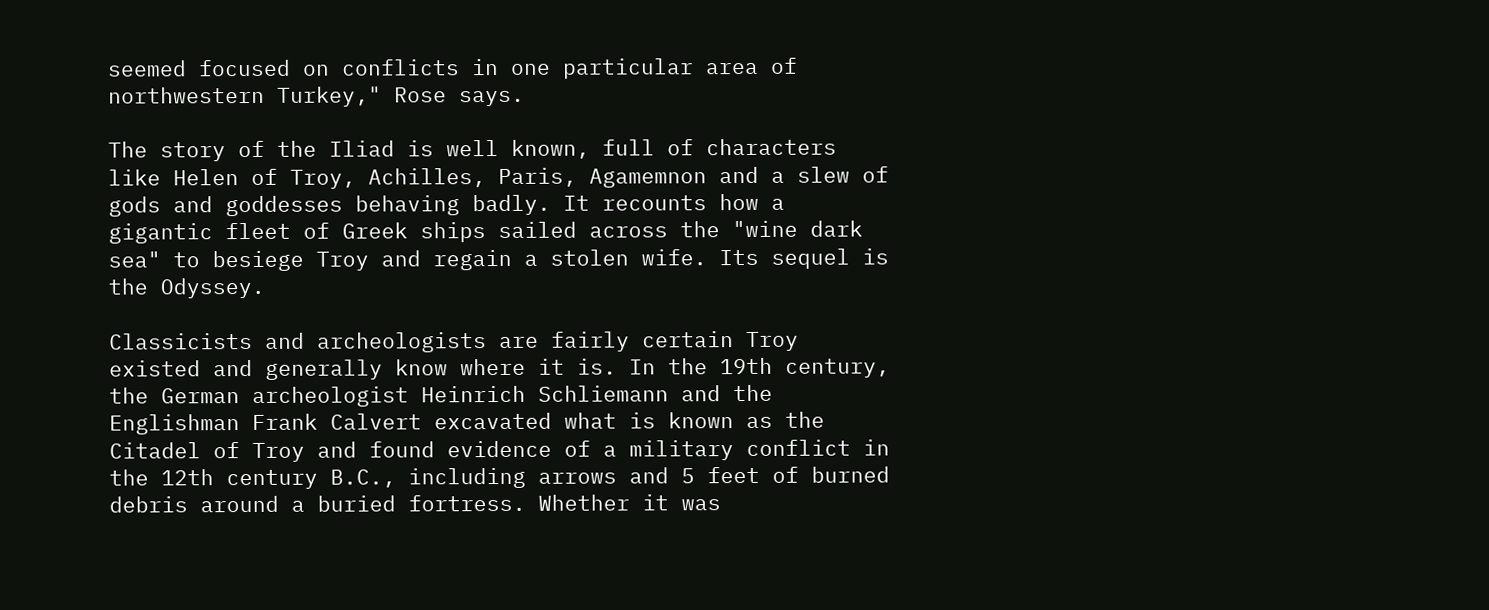seemed focused on conflicts in one particular area of northwestern Turkey," Rose says.

The story of the Iliad is well known, full of characters like Helen of Troy, Achilles, Paris, Agamemnon and a slew of gods and goddesses behaving badly. It recounts how a gigantic fleet of Greek ships sailed across the "wine dark sea" to besiege Troy and regain a stolen wife. Its sequel is the Odyssey.

Classicists and archeologists are fairly certain Troy existed and generally know where it is. In the 19th century, the German archeologist Heinrich Schliemann and the Englishman Frank Calvert excavated what is known as the Citadel of Troy and found evidence of a military conflict in the 12th century B.C., including arrows and 5 feet of burned debris around a buried fortress. Whether it was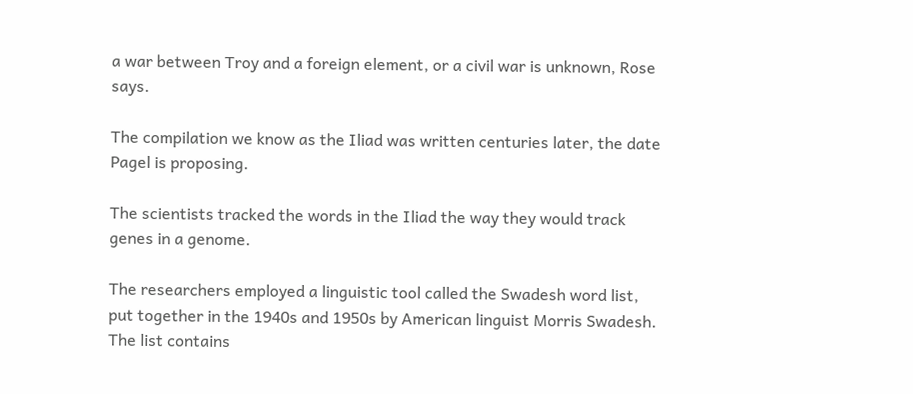a war between Troy and a foreign element, or a civil war is unknown, Rose says.

The compilation we know as the Iliad was written centuries later, the date Pagel is proposing.

The scientists tracked the words in the Iliad the way they would track genes in a genome.

The researchers employed a linguistic tool called the Swadesh word list, put together in the 1940s and 1950s by American linguist Morris Swadesh. The list contains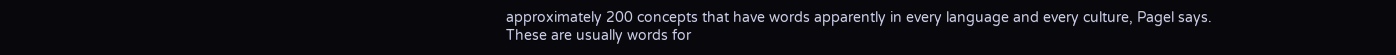approximately 200 concepts that have words apparently in every language and every culture, Pagel says. These are usually words for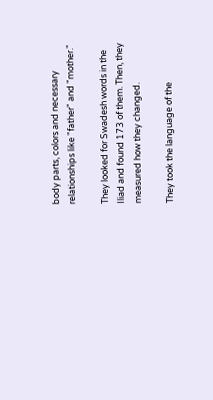body parts, colors and necessary relationships like "father" and "mother."

They looked for Swadesh words in the Iliad and found 173 of them. Then, they measured how they changed.

They took the language of the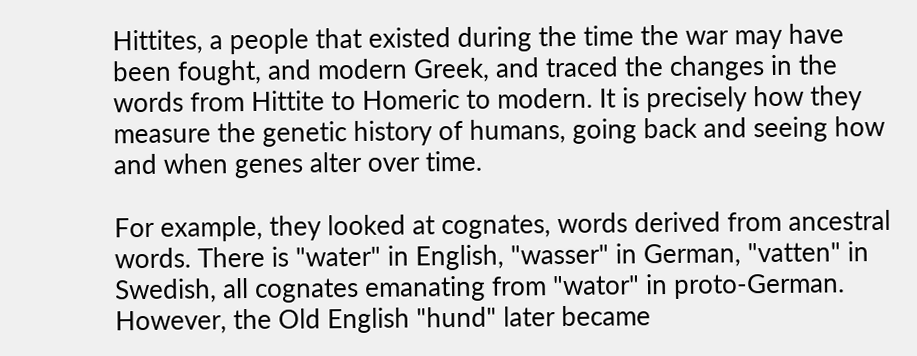Hittites, a people that existed during the time the war may have been fought, and modern Greek, and traced the changes in the words from Hittite to Homeric to modern. It is precisely how they measure the genetic history of humans, going back and seeing how and when genes alter over time.

For example, they looked at cognates, words derived from ancestral words. There is "water" in English, "wasser" in German, "vatten" in Swedish, all cognates emanating from "wator" in proto-German. However, the Old English "hund" later became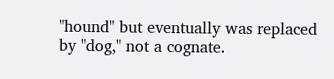"hound" but eventually was replaced by "dog," not a cognate.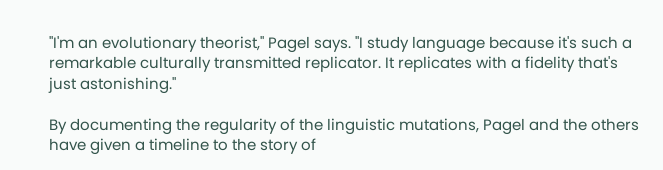"I'm an evolutionary theorist," Pagel says. "I study language because it's such a remarkable culturally transmitted replicator. It replicates with a fidelity that's just astonishing."

By documenting the regularity of the linguistic mutations, Pagel and the others have given a timeline to the story of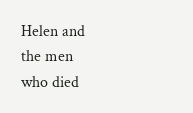Helen and the men who died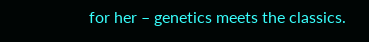for her – genetics meets the classics.